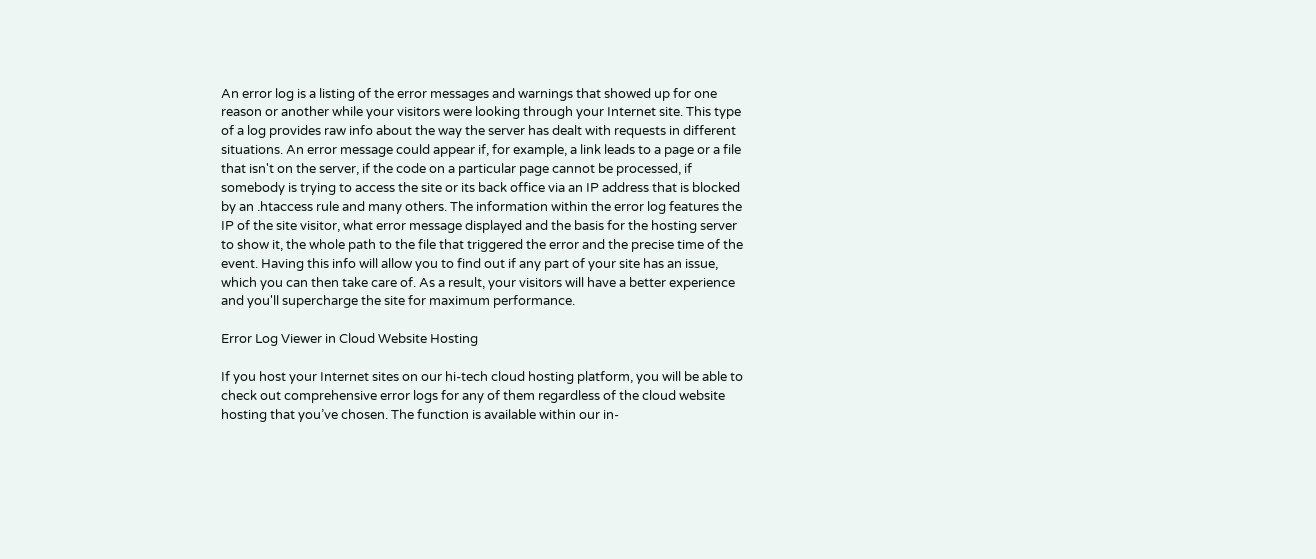An error log is a listing of the error messages and warnings that showed up for one reason or another while your visitors were looking through your Internet site. This type of a log provides raw info about the way the server has dealt with requests in different situations. An error message could appear if, for example, a link leads to a page or a file that isn't on the server, if the code on a particular page cannot be processed, if somebody is trying to access the site or its back office via an IP address that is blocked by an .htaccess rule and many others. The information within the error log features the IP of the site visitor, what error message displayed and the basis for the hosting server to show it, the whole path to the file that triggered the error and the precise time of the event. Having this info will allow you to find out if any part of your site has an issue, which you can then take care of. As a result, your visitors will have a better experience and you'll supercharge the site for maximum performance.

Error Log Viewer in Cloud Website Hosting

If you host your Internet sites on our hi-tech cloud hosting platform, you will be able to check out comprehensive error logs for any of them regardless of the cloud website hosting that you’ve chosen. The function is available within our in-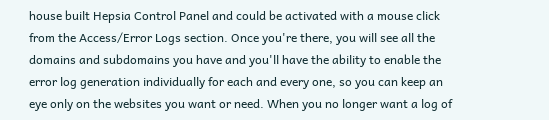house built Hepsia Control Panel and could be activated with a mouse click from the Access/Error Logs section. Once you're there, you will see all the domains and subdomains you have and you'll have the ability to enable the error log generation individually for each and every one, so you can keep an eye only on the websites you want or need. When you no longer want a log of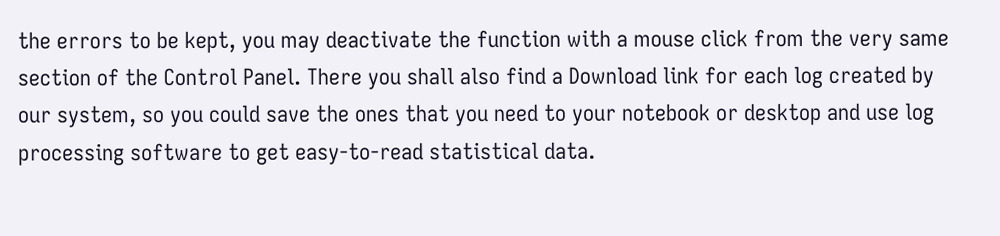the errors to be kept, you may deactivate the function with a mouse click from the very same section of the Control Panel. There you shall also find a Download link for each log created by our system, so you could save the ones that you need to your notebook or desktop and use log processing software to get easy-to-read statistical data.